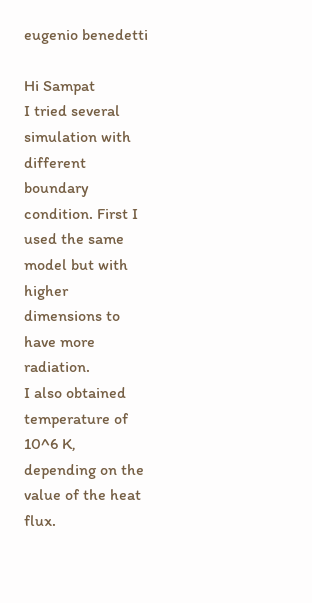eugenio benedetti

Hi Sampat
I tried several simulation with different boundary condition. First I used the same model but with higher dimensions to have more radiation.
I also obtained temperature of 10^6 K, depending on the value of the heat flux.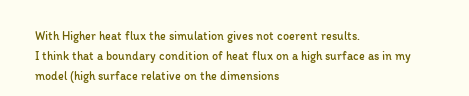With Higher heat flux the simulation gives not coerent results.
I think that a boundary condition of heat flux on a high surface as in my model (high surface relative on the dimensions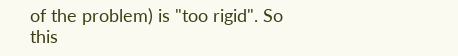of the problem) is "too rigid". So this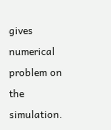gives numerical problem on the simulation.